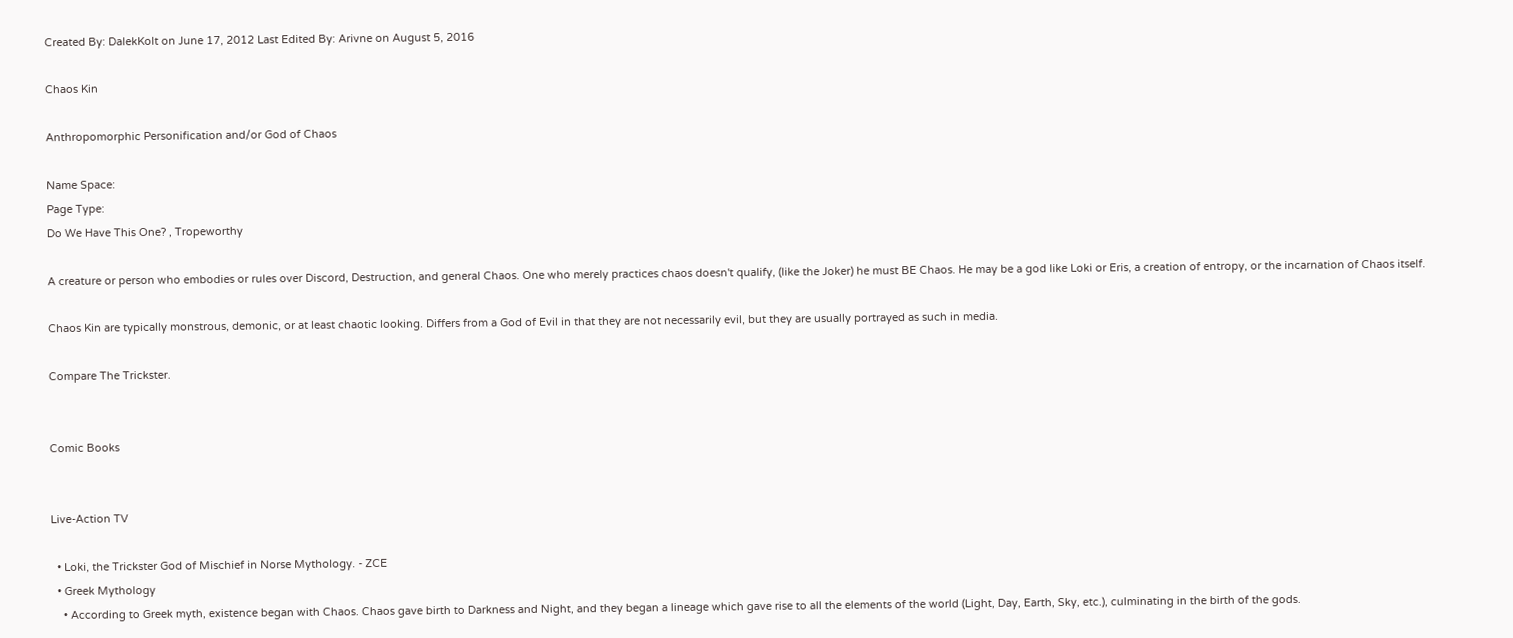Created By: DalekKolt on June 17, 2012 Last Edited By: Arivne on August 5, 2016

Chaos Kin

Anthropomorphic Personification and/or God of Chaos

Name Space:
Page Type:
Do We Have This One? , Tropeworthy

A creature or person who embodies or rules over Discord, Destruction, and general Chaos. One who merely practices chaos doesn't qualify, (like the Joker) he must BE Chaos. He may be a god like Loki or Eris, a creation of entropy, or the incarnation of Chaos itself.

Chaos Kin are typically monstrous, demonic, or at least chaotic looking. Differs from a God of Evil in that they are not necessarily evil, but they are usually portrayed as such in media.

Compare The Trickster.


Comic Books


Live-Action TV

  • Loki, the Trickster God of Mischief in Norse Mythology. - ZCE
  • Greek Mythology
    • According to Greek myth, existence began with Chaos. Chaos gave birth to Darkness and Night, and they began a lineage which gave rise to all the elements of the world (Light, Day, Earth, Sky, etc.), culminating in the birth of the gods.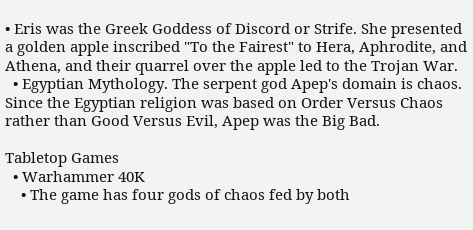• Eris was the Greek Goddess of Discord or Strife. She presented a golden apple inscribed "To the Fairest" to Hera, Aphrodite, and Athena, and their quarrel over the apple led to the Trojan War.
  • Egyptian Mythology. The serpent god Apep's domain is chaos. Since the Egyptian religion was based on Order Versus Chaos rather than Good Versus Evil, Apep was the Big Bad.

Tabletop Games
  • Warhammer 40K
    • The game has four gods of chaos fed by both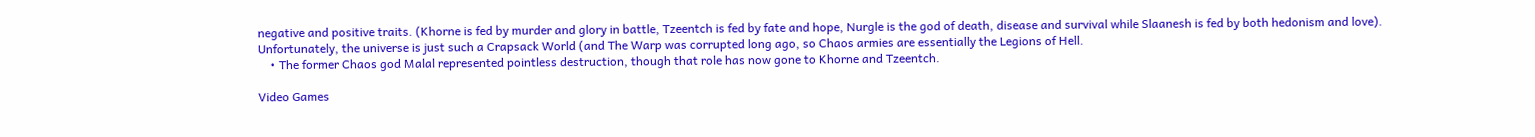negative and positive traits. (Khorne is fed by murder and glory in battle, Tzeentch is fed by fate and hope, Nurgle is the god of death, disease and survival while Slaanesh is fed by both hedonism and love). Unfortunately, the universe is just such a Crapsack World (and The Warp was corrupted long ago, so Chaos armies are essentially the Legions of Hell.
    • The former Chaos god Malal represented pointless destruction, though that role has now gone to Khorne and Tzeentch.

Video Games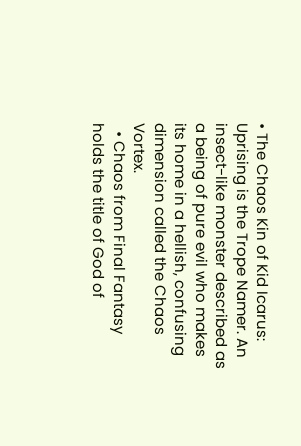• The Chaos Kin of Kid Icarus: Uprising is the Trope Namer. An insect-like monster described as a being of pure evil who makes its home in a hellish, confusing dimension called the Chaos Vortex.
  • Chaos from Final Fantasy holds the title of God of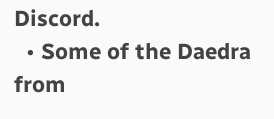Discord.
  • Some of the Daedra from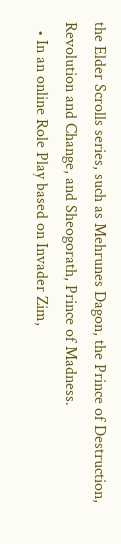the Elder Scrolls series, such as Mehrunes Dagon, the Prince of Destruction, Revolution and Change, and Sheogorath, Prince of Madness.
  • In an online Role Play based on Invader Zim,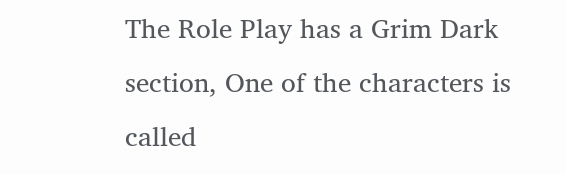The Role Play has a Grim Dark section, One of the characters is called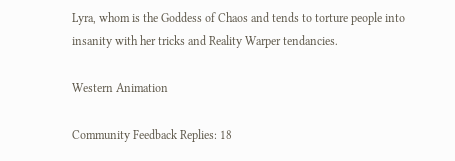Lyra, whom is the Goddess of Chaos and tends to torture people into insanity with her tricks and Reality Warper tendancies.

Western Animation

Community Feedback Replies: 18